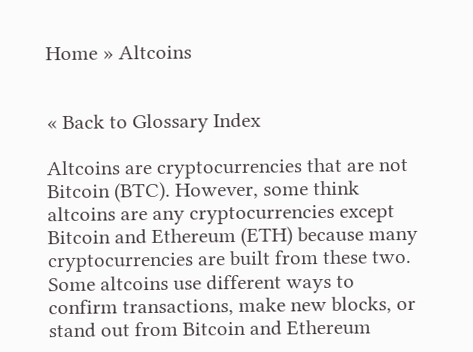Home » Altcoins


« Back to Glossary Index

Altcoins are cryptocurrencies that are not Bitcoin (BTC). However, some think altcoins are any cryptocurrencies except Bitcoin and Ethereum (ETH) because many cryptocurrencies are built from these two. Some altcoins use different ways to confirm transactions, make new blocks, or stand out from Bitcoin and Ethereum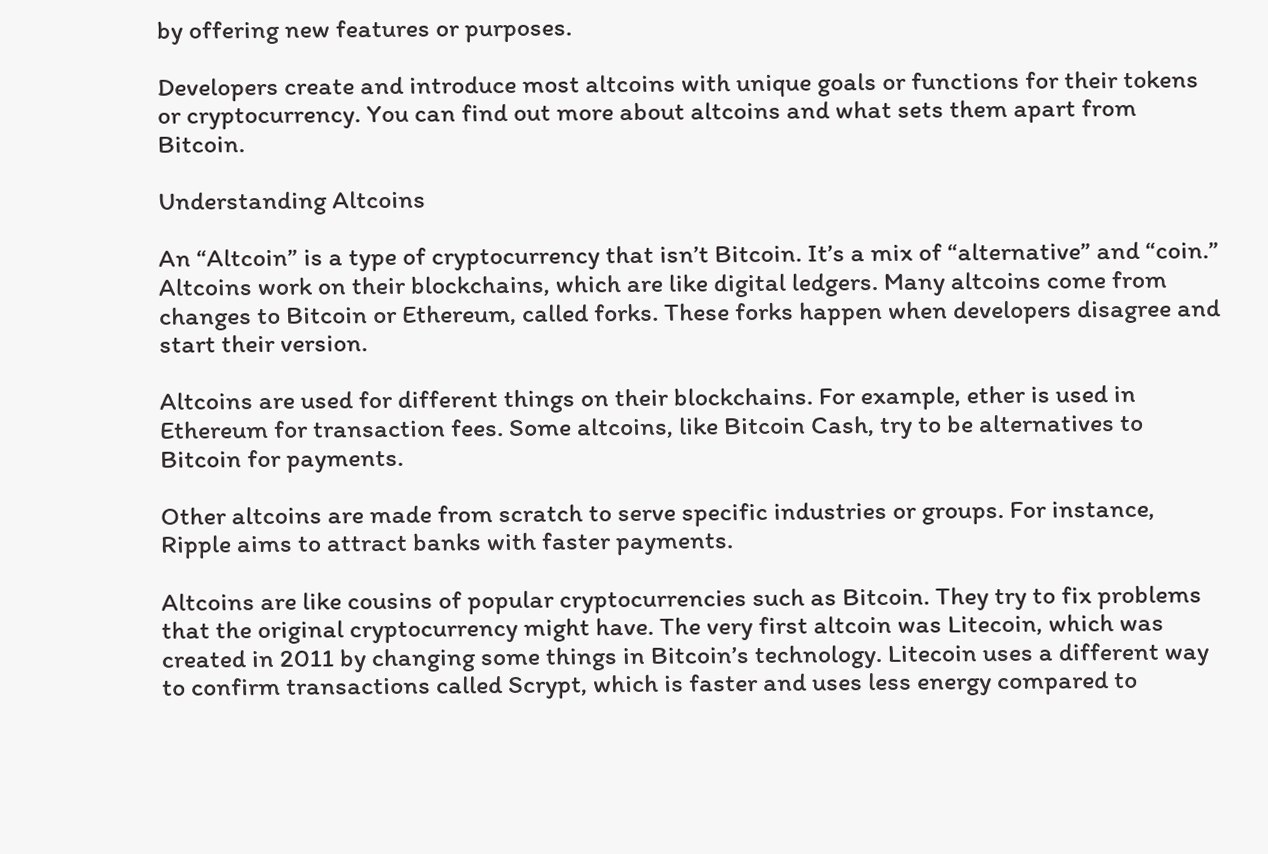by offering new features or purposes.

Developers create and introduce most altcoins with unique goals or functions for their tokens or cryptocurrency. You can find out more about altcoins and what sets them apart from Bitcoin.

Understanding Altcoins

An “Altcoin” is a type of cryptocurrency that isn’t Bitcoin. It’s a mix of “alternative” and “coin.” Altcoins work on their blockchains, which are like digital ledgers. Many altcoins come from changes to Bitcoin or Ethereum, called forks. These forks happen when developers disagree and start their version.

Altcoins are used for different things on their blockchains. For example, ether is used in Ethereum for transaction fees. Some altcoins, like Bitcoin Cash, try to be alternatives to Bitcoin for payments.

Other altcoins are made from scratch to serve specific industries or groups. For instance, Ripple aims to attract banks with faster payments.

Altcoins are like cousins of popular cryptocurrencies such as Bitcoin. They try to fix problems that the original cryptocurrency might have. The very first altcoin was Litecoin, which was created in 2011 by changing some things in Bitcoin’s technology. Litecoin uses a different way to confirm transactions called Scrypt, which is faster and uses less energy compared to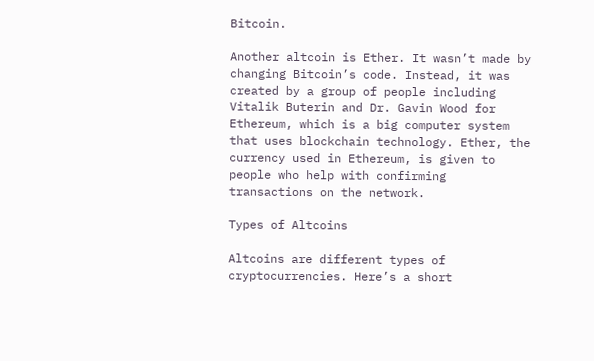Bitcoin.

Another altcoin is Ether. It wasn’t made by changing Bitcoin’s code. Instead, it was created by a group of people including Vitalik Buterin and Dr. Gavin Wood for Ethereum, which is a big computer system that uses blockchain technology. Ether, the currency used in Ethereum, is given to people who help with confirming transactions on the network.

Types of Altcoins

Altcoins are different types of cryptocurrencies. Here’s a short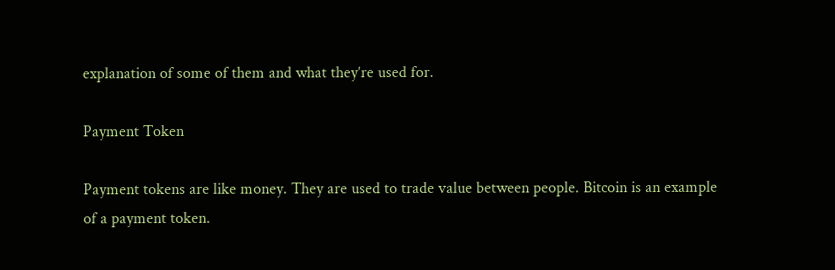explanation of some of them and what they’re used for.

Payment Token

Payment tokens are like money. They are used to trade value between people. Bitcoin is an example of a payment token.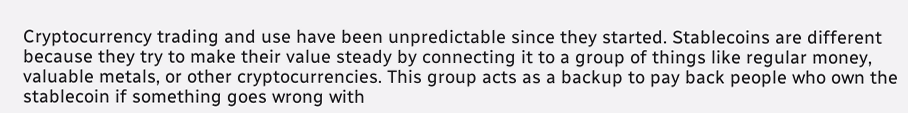Cryptocurrency trading and use have been unpredictable since they started. Stablecoins are different because they try to make their value steady by connecting it to a group of things like regular money, valuable metals, or other cryptocurrencies. This group acts as a backup to pay back people who own the stablecoin if something goes wrong with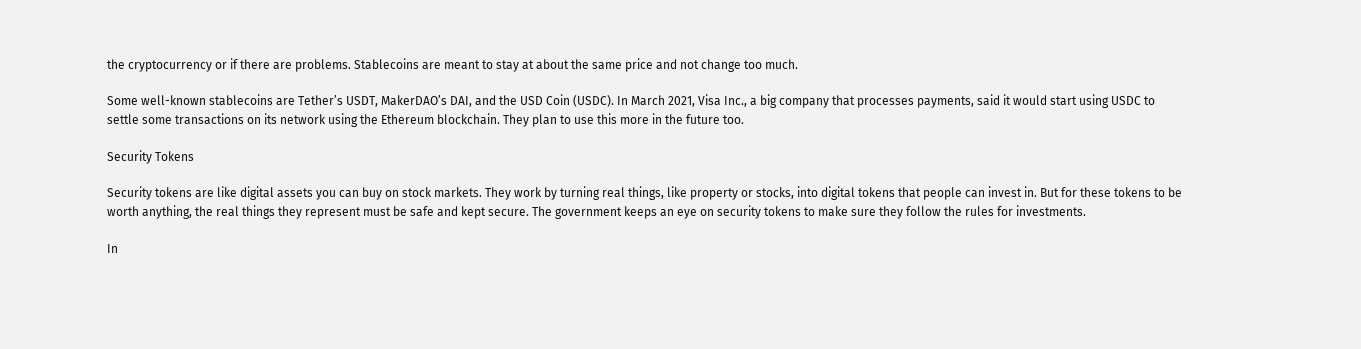the cryptocurrency or if there are problems. Stablecoins are meant to stay at about the same price and not change too much.

Some well-known stablecoins are Tether’s USDT, MakerDAO’s DAI, and the USD Coin (USDC). In March 2021, Visa Inc., a big company that processes payments, said it would start using USDC to settle some transactions on its network using the Ethereum blockchain. They plan to use this more in the future too.

Security Tokens

Security tokens are like digital assets you can buy on stock markets. They work by turning real things, like property or stocks, into digital tokens that people can invest in. But for these tokens to be worth anything, the real things they represent must be safe and kept secure. The government keeps an eye on security tokens to make sure they follow the rules for investments.

In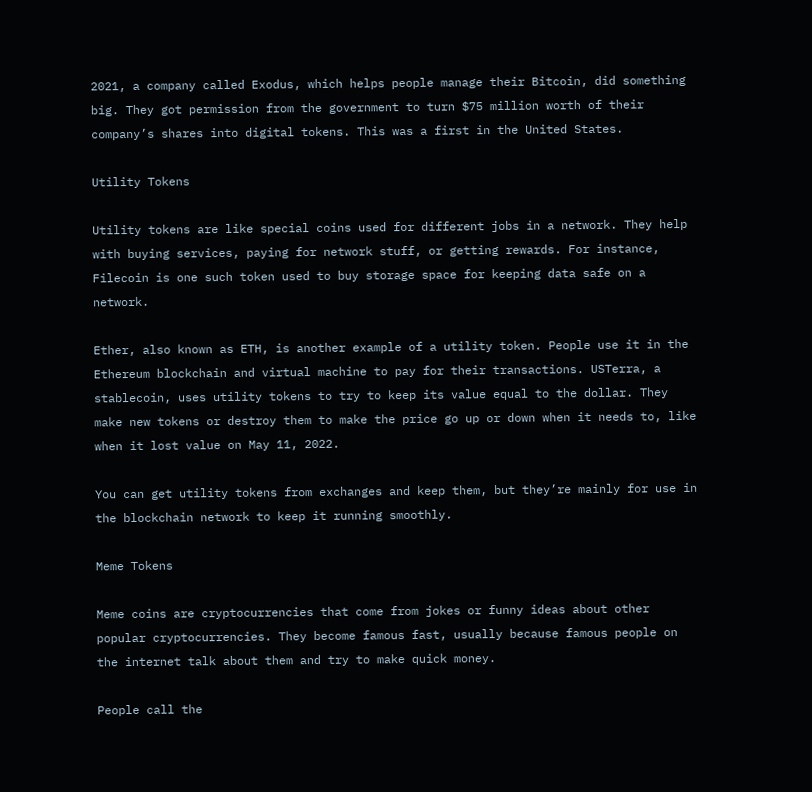2021, a company called Exodus, which helps people manage their Bitcoin, did something big. They got permission from the government to turn $75 million worth of their company’s shares into digital tokens. This was a first in the United States.

Utility Tokens

Utility tokens are like special coins used for different jobs in a network. They help with buying services, paying for network stuff, or getting rewards. For instance, Filecoin is one such token used to buy storage space for keeping data safe on a network.

Ether, also known as ETH, is another example of a utility token. People use it in the Ethereum blockchain and virtual machine to pay for their transactions. USTerra, a stablecoin, uses utility tokens to try to keep its value equal to the dollar. They make new tokens or destroy them to make the price go up or down when it needs to, like when it lost value on May 11, 2022.

You can get utility tokens from exchanges and keep them, but they’re mainly for use in the blockchain network to keep it running smoothly.

Meme Tokens

Meme coins are cryptocurrencies that come from jokes or funny ideas about other popular cryptocurrencies. They become famous fast, usually because famous people on the internet talk about them and try to make quick money.

People call the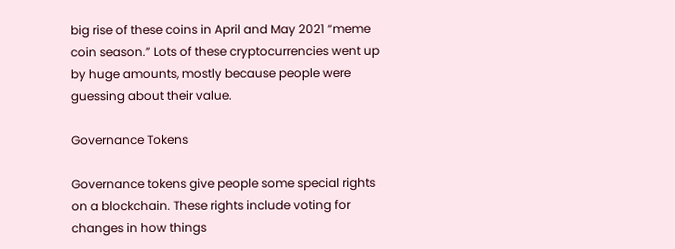big rise of these coins in April and May 2021 “meme coin season.” Lots of these cryptocurrencies went up by huge amounts, mostly because people were guessing about their value.

Governance Tokens

Governance tokens give people some special rights on a blockchain. These rights include voting for changes in how things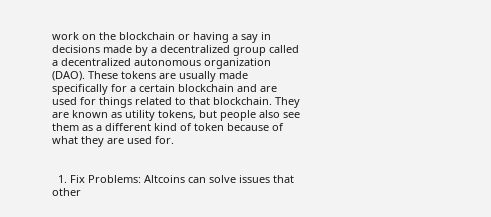work on the blockchain or having a say in decisions made by a decentralized group called a decentralized autonomous organization (DAO). These tokens are usually made specifically for a certain blockchain and are used for things related to that blockchain. They are known as utility tokens, but people also see them as a different kind of token because of what they are used for.


  1. Fix Problems: Altcoins can solve issues that other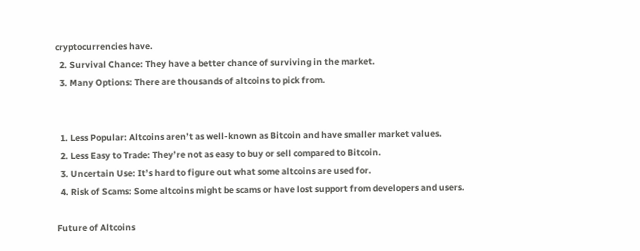cryptocurrencies have.
  2. Survival Chance: They have a better chance of surviving in the market.
  3. Many Options: There are thousands of altcoins to pick from.


  1. Less Popular: Altcoins aren’t as well-known as Bitcoin and have smaller market values.
  2. Less Easy to Trade: They’re not as easy to buy or sell compared to Bitcoin.
  3. Uncertain Use: It’s hard to figure out what some altcoins are used for.
  4. Risk of Scams: Some altcoins might be scams or have lost support from developers and users.

Future of Altcoins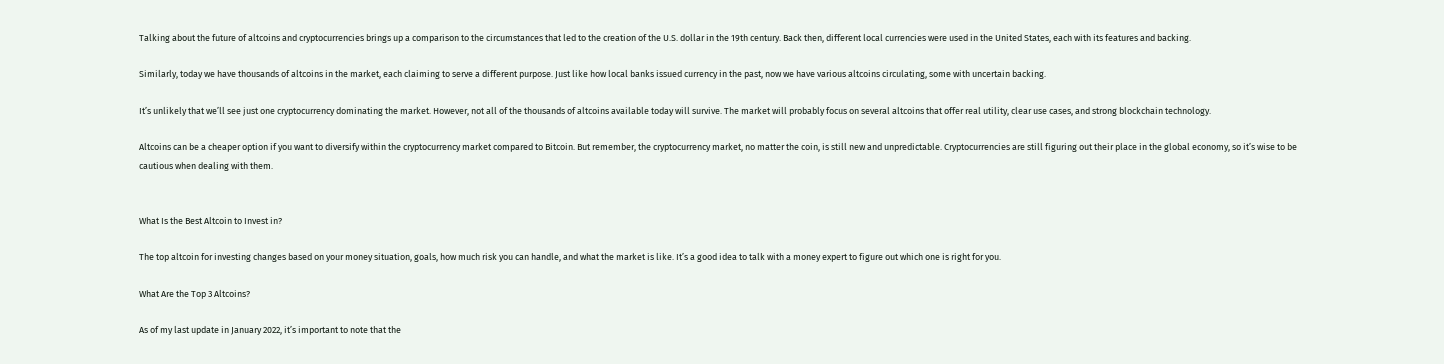Talking about the future of altcoins and cryptocurrencies brings up a comparison to the circumstances that led to the creation of the U.S. dollar in the 19th century. Back then, different local currencies were used in the United States, each with its features and backing.

Similarly, today we have thousands of altcoins in the market, each claiming to serve a different purpose. Just like how local banks issued currency in the past, now we have various altcoins circulating, some with uncertain backing.

It’s unlikely that we’ll see just one cryptocurrency dominating the market. However, not all of the thousands of altcoins available today will survive. The market will probably focus on several altcoins that offer real utility, clear use cases, and strong blockchain technology.

Altcoins can be a cheaper option if you want to diversify within the cryptocurrency market compared to Bitcoin. But remember, the cryptocurrency market, no matter the coin, is still new and unpredictable. Cryptocurrencies are still figuring out their place in the global economy, so it’s wise to be cautious when dealing with them.


What Is the Best Altcoin to Invest in?

The top altcoin for investing changes based on your money situation, goals, how much risk you can handle, and what the market is like. It’s a good idea to talk with a money expert to figure out which one is right for you.

What Are the Top 3 Altcoins?

As of my last update in January 2022, it’s important to note that the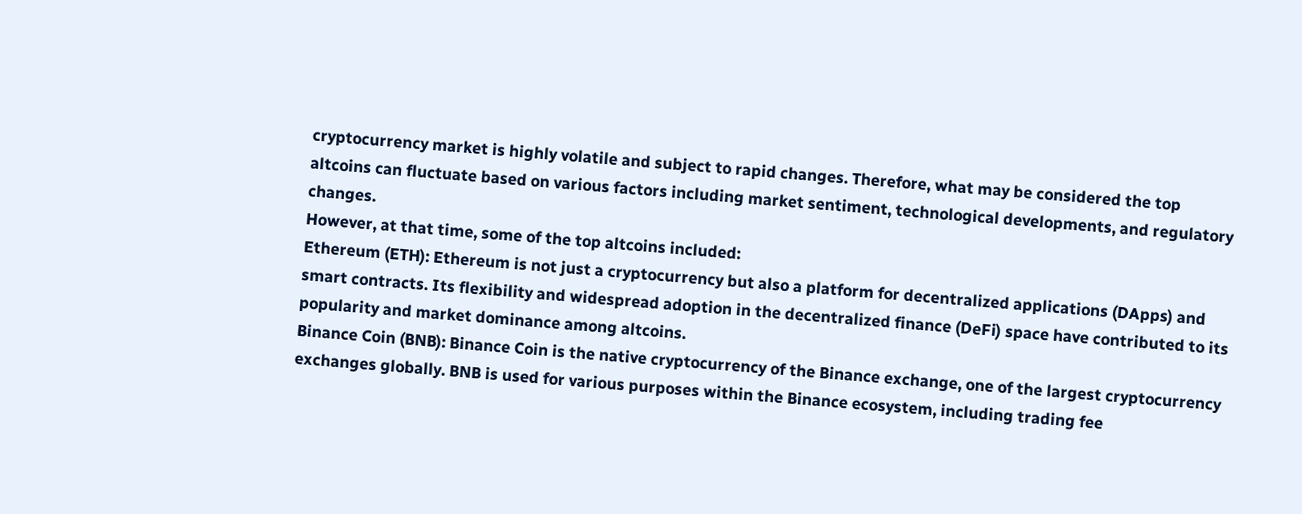cryptocurrency market is highly volatile and subject to rapid changes. Therefore, what may be considered the top altcoins can fluctuate based on various factors including market sentiment, technological developments, and regulatory changes.
However, at that time, some of the top altcoins included:
Ethereum (ETH): Ethereum is not just a cryptocurrency but also a platform for decentralized applications (DApps) and smart contracts. Its flexibility and widespread adoption in the decentralized finance (DeFi) space have contributed to its popularity and market dominance among altcoins.
Binance Coin (BNB): Binance Coin is the native cryptocurrency of the Binance exchange, one of the largest cryptocurrency exchanges globally. BNB is used for various purposes within the Binance ecosystem, including trading fee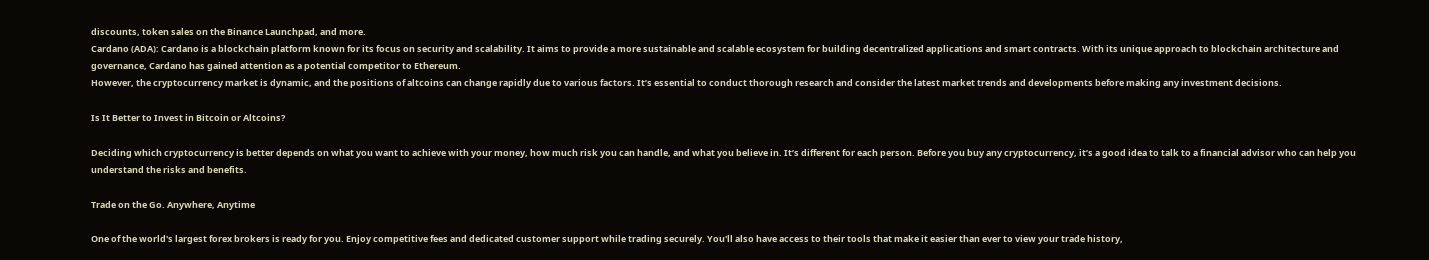discounts, token sales on the Binance Launchpad, and more.
Cardano (ADA): Cardano is a blockchain platform known for its focus on security and scalability. It aims to provide a more sustainable and scalable ecosystem for building decentralized applications and smart contracts. With its unique approach to blockchain architecture and governance, Cardano has gained attention as a potential competitor to Ethereum.
However, the cryptocurrency market is dynamic, and the positions of altcoins can change rapidly due to various factors. It’s essential to conduct thorough research and consider the latest market trends and developments before making any investment decisions.

Is It Better to Invest in Bitcoin or Altcoins?

Deciding which cryptocurrency is better depends on what you want to achieve with your money, how much risk you can handle, and what you believe in. It’s different for each person. Before you buy any cryptocurrency, it’s a good idea to talk to a financial advisor who can help you understand the risks and benefits.

Trade on the Go. Anywhere, Anytime

One of the world's largest forex brokers is ready for you. Enjoy competitive fees and dedicated customer support while trading securely. You'll also have access to their tools that make it easier than ever to view your trade history,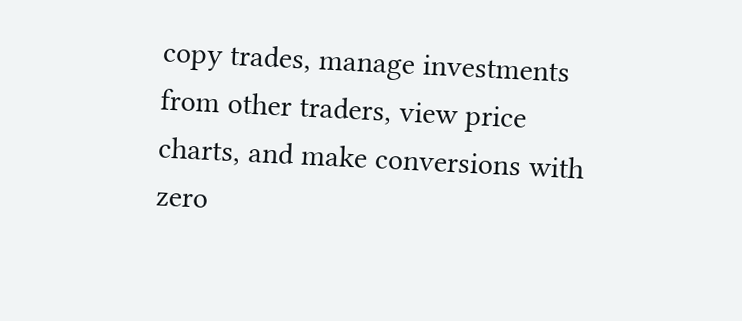copy trades, manage investments from other traders, view price charts, and make conversions with zero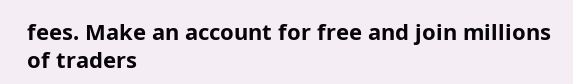fees. Make an account for free and join millions of traders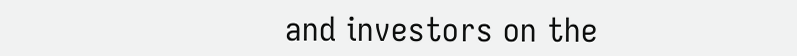and investors on the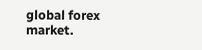global forex market.